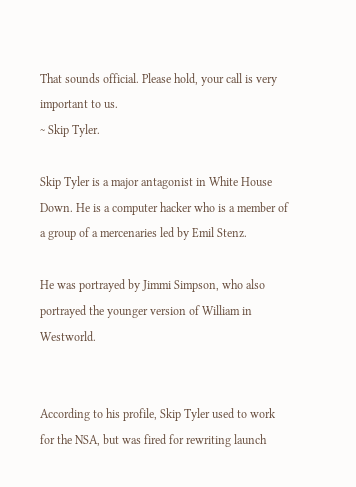That sounds official. Please hold, your call is very important to us.
~ Skip Tyler.

Skip Tyler is a major antagonist in White House Down. He is a computer hacker who is a member of a group of a mercenaries led by Emil Stenz.

He was portrayed by Jimmi Simpson, who also portrayed the younger version of William in Westworld.


According to his profile, Skip Tyler used to work for the NSA, but was fired for rewriting launch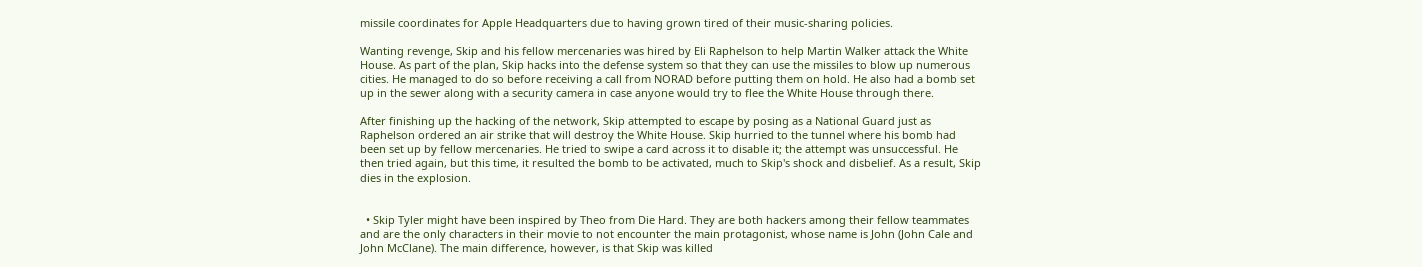missile coordinates for Apple Headquarters due to having grown tired of their music-sharing policies.

Wanting revenge, Skip and his fellow mercenaries was hired by Eli Raphelson to help Martin Walker attack the White House. As part of the plan, Skip hacks into the defense system so that they can use the missiles to blow up numerous cities. He managed to do so before receiving a call from NORAD before putting them on hold. He also had a bomb set up in the sewer along with a security camera in case anyone would try to flee the White House through there.

After finishing up the hacking of the network, Skip attempted to escape by posing as a National Guard just as Raphelson ordered an air strike that will destroy the White House. Skip hurried to the tunnel where his bomb had been set up by fellow mercenaries. He tried to swipe a card across it to disable it; the attempt was unsuccessful. He then tried again, but this time, it resulted the bomb to be activated, much to Skip's shock and disbelief. As a result, Skip dies in the explosion.


  • Skip Tyler might have been inspired by Theo from Die Hard. They are both hackers among their fellow teammates and are the only characters in their movie to not encounter the main protagonist, whose name is John (John Cale and John McClane). The main difference, however, is that Skip was killed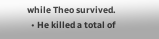while Theo survived.
  • He killed a total of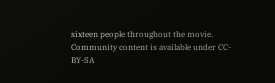sixteen people throughout the movie.
Community content is available under CC-BY-SA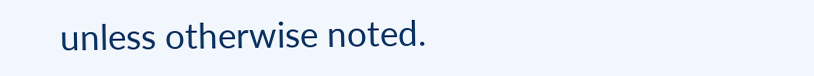unless otherwise noted.